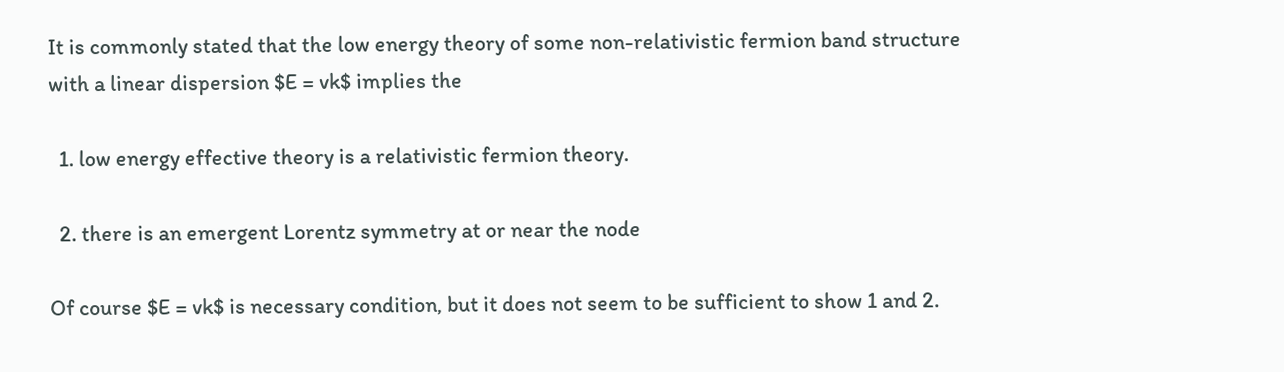It is commonly stated that the low energy theory of some non-relativistic fermion band structure with a linear dispersion $E = vk$ implies the

  1. low energy effective theory is a relativistic fermion theory.

  2. there is an emergent Lorentz symmetry at or near the node

Of course $E = vk$ is necessary condition, but it does not seem to be sufficient to show 1 and 2.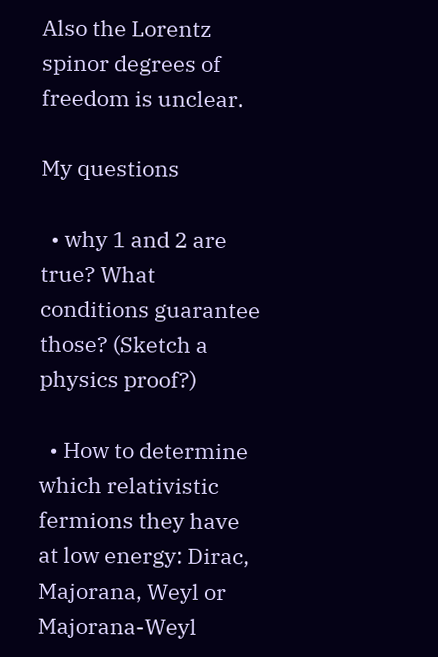Also the Lorentz spinor degrees of freedom is unclear.

My questions

  • why 1 and 2 are true? What conditions guarantee those? (Sketch a physics proof?)

  • How to determine which relativistic fermions they have at low energy: Dirac, Majorana, Weyl or Majorana-Weyl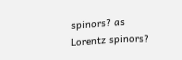spinors? as Lorentz spinors?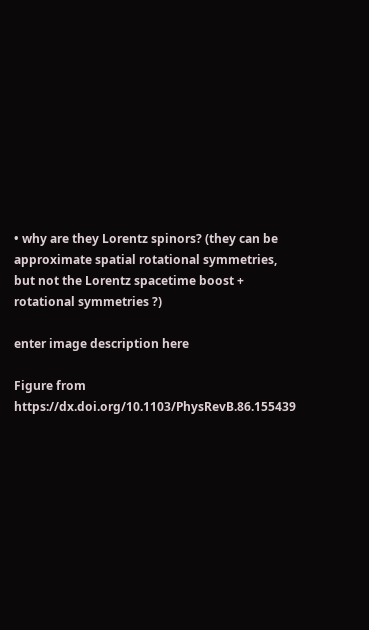• why are they Lorentz spinors? (they can be approximate spatial rotational symmetries, but not the Lorentz spacetime boost + rotational symmetries ?)

enter image description here

Figure from https://dx.doi.org/10.1103/PhysRevB.86.155439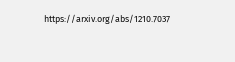https://arxiv.org/abs/1210.7037